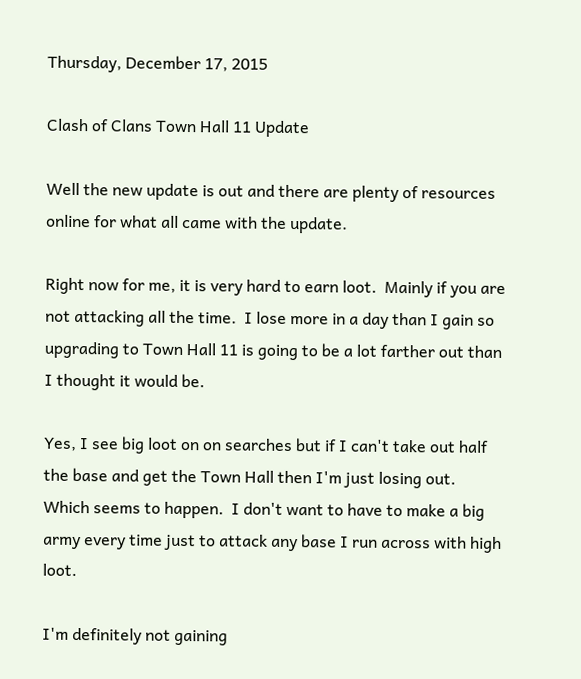Thursday, December 17, 2015

Clash of Clans Town Hall 11 Update

Well the new update is out and there are plenty of resources online for what all came with the update.

Right now for me, it is very hard to earn loot.  Mainly if you are not attacking all the time.  I lose more in a day than I gain so upgrading to Town Hall 11 is going to be a lot farther out than I thought it would be.

Yes, I see big loot on on searches but if I can't take out half the base and get the Town Hall then I'm just losing out.  Which seems to happen.  I don't want to have to make a big army every time just to attack any base I run across with high loot.

I'm definitely not gaining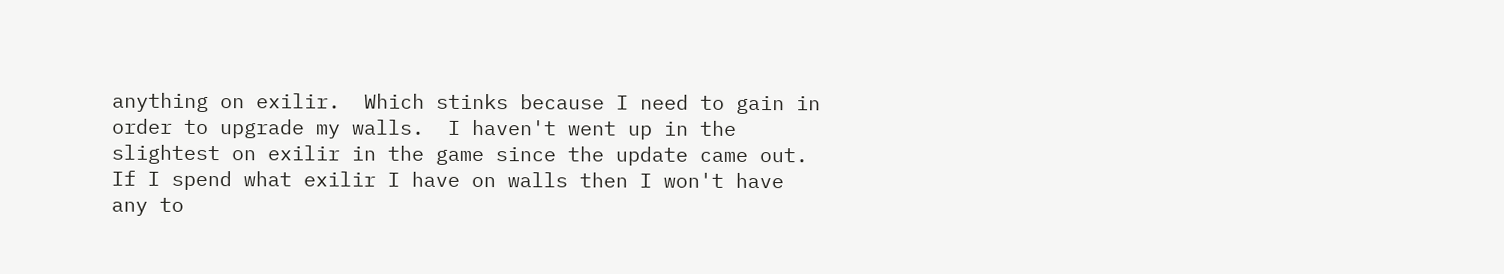anything on exilir.  Which stinks because I need to gain in order to upgrade my walls.  I haven't went up in the slightest on exilir in the game since the update came out.  If I spend what exilir I have on walls then I won't have any to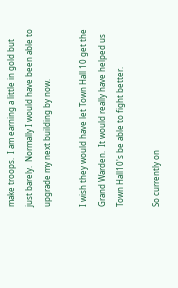make troops.  I am earning a little in gold but just barely.  Normally I would have been able to upgrade my next building by now.

I wish they would have let Town Hall 10 get the Grand Warden.  It would really have helped us Town Hall10's be able to fight better.

So currently on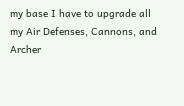my base I have to upgrade all my Air Defenses, Cannons, and Archer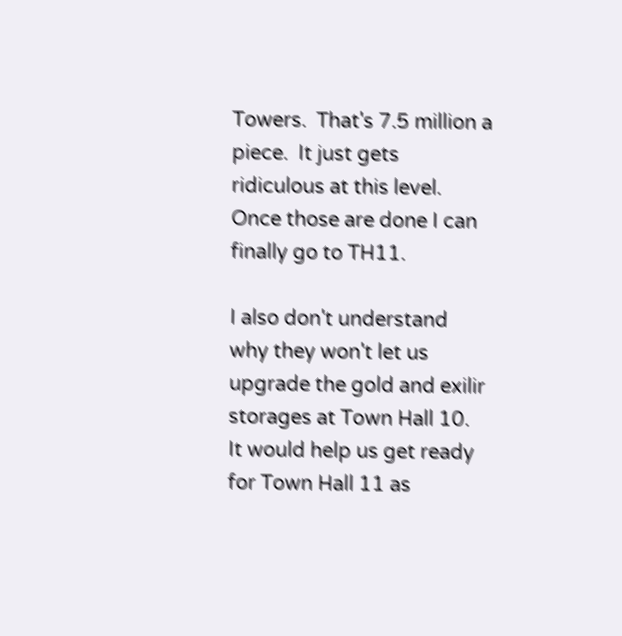Towers.  That's 7.5 million a piece.  It just gets ridiculous at this level.  Once those are done I can finally go to TH11.

I also don't understand why they won't let us upgrade the gold and exilir storages at Town Hall 10.  It would help us get ready for Town Hall 11 as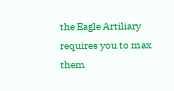the Eagle Artiliary requires you to max them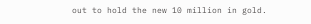out to hold the new 10 million in gold.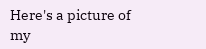Here's a picture of my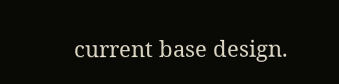current base design.